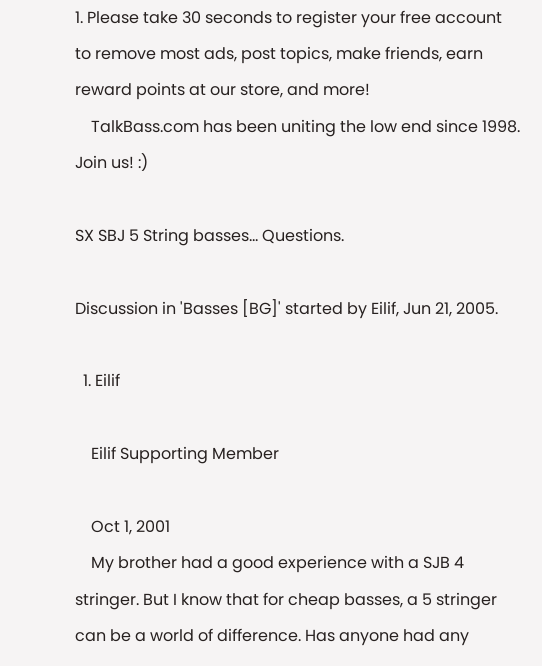1. Please take 30 seconds to register your free account to remove most ads, post topics, make friends, earn reward points at our store, and more!
    TalkBass.com has been uniting the low end since 1998.  Join us! :)

SX SBJ 5 String basses... Questions.

Discussion in 'Basses [BG]' started by Eilif, Jun 21, 2005.

  1. Eilif

    Eilif Supporting Member

    Oct 1, 2001
    My brother had a good experience with a SJB 4 stringer. But I know that for cheap basses, a 5 stringer can be a world of difference. Has anyone had any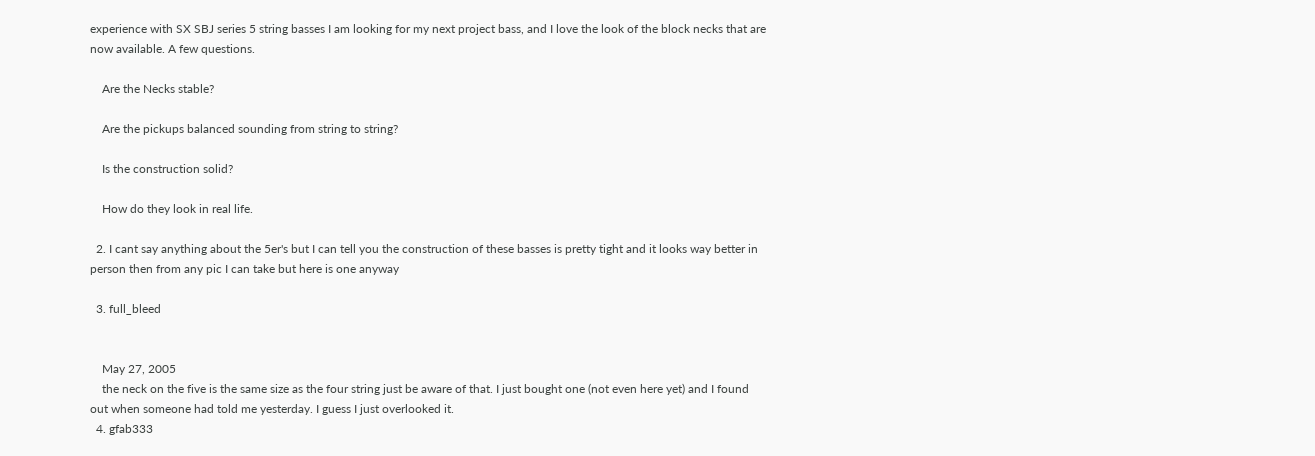experience with SX SBJ series 5 string basses I am looking for my next project bass, and I love the look of the block necks that are now available. A few questions.

    Are the Necks stable?

    Are the pickups balanced sounding from string to string?

    Is the construction solid?

    How do they look in real life.

  2. I cant say anything about the 5er's but I can tell you the construction of these basses is pretty tight and it looks way better in person then from any pic I can take but here is one anyway

  3. full_bleed


    May 27, 2005
    the neck on the five is the same size as the four string just be aware of that. I just bought one (not even here yet) and I found out when someone had told me yesterday. I guess I just overlooked it.
  4. gfab333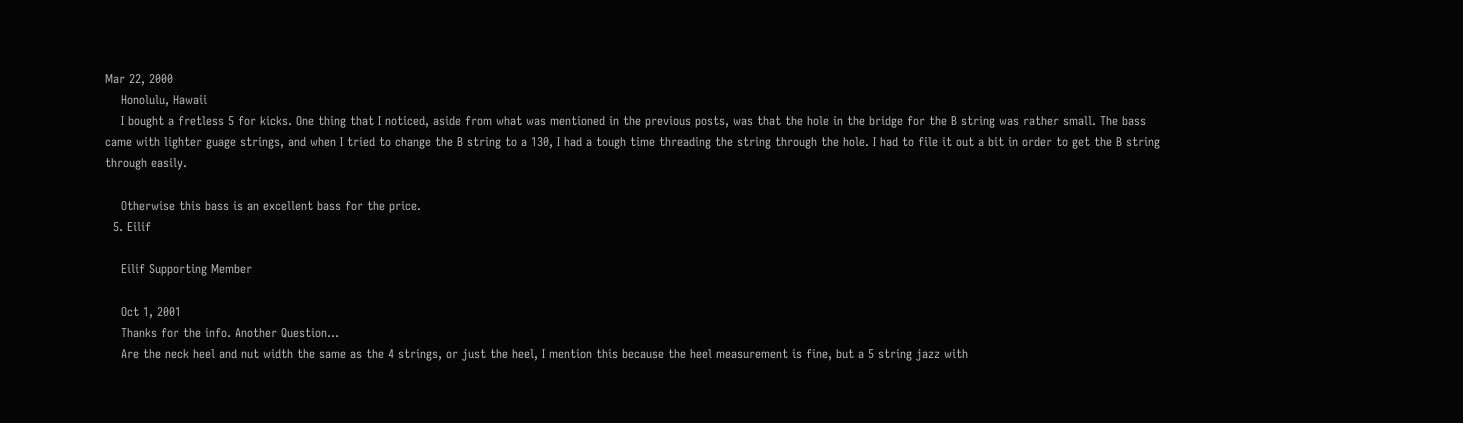Mar 22, 2000
    Honolulu, Hawaii
    I bought a fretless 5 for kicks. One thing that I noticed, aside from what was mentioned in the previous posts, was that the hole in the bridge for the B string was rather small. The bass came with lighter guage strings, and when I tried to change the B string to a 130, I had a tough time threading the string through the hole. I had to file it out a bit in order to get the B string through easily.

    Otherwise this bass is an excellent bass for the price.
  5. Eilif

    Eilif Supporting Member

    Oct 1, 2001
    Thanks for the info. Another Question...
    Are the neck heel and nut width the same as the 4 strings, or just the heel, I mention this because the heel measurement is fine, but a 5 string jazz with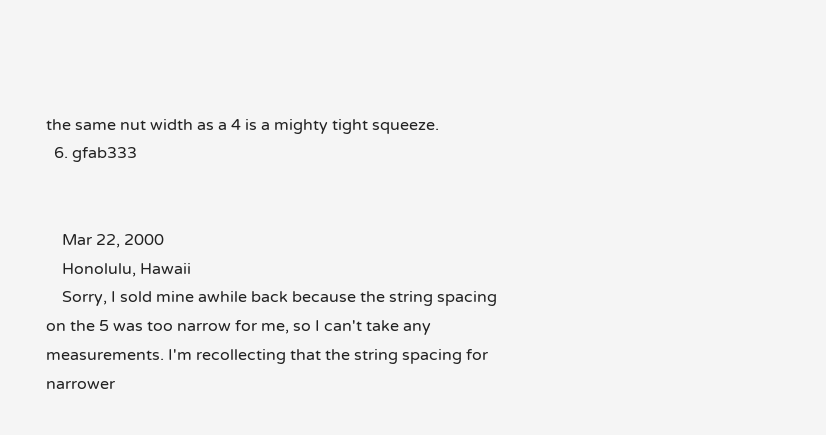the same nut width as a 4 is a mighty tight squeeze.
  6. gfab333


    Mar 22, 2000
    Honolulu, Hawaii
    Sorry, I sold mine awhile back because the string spacing on the 5 was too narrow for me, so I can't take any measurements. I'm recollecting that the string spacing for narrower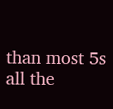than most 5s all the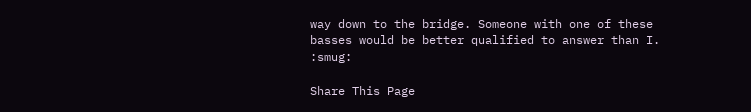way down to the bridge. Someone with one of these basses would be better qualified to answer than I. :smug:

Share This Page